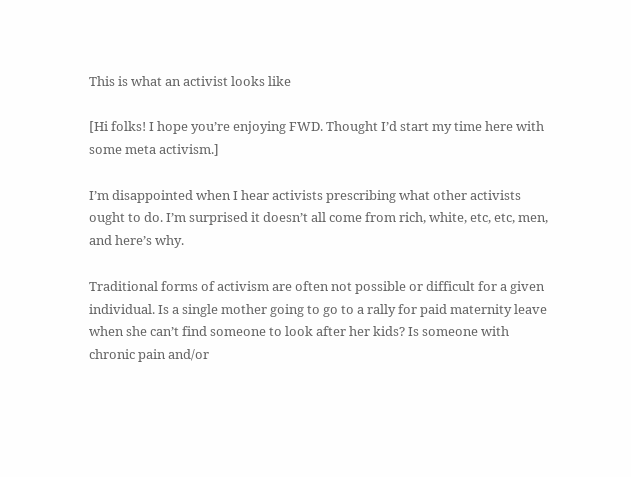This is what an activist looks like

[Hi folks! I hope you’re enjoying FWD. Thought I’d start my time here with some meta activism.]

I’m disappointed when I hear activists prescribing what other activists ought to do. I’m surprised it doesn’t all come from rich, white, etc, etc, men, and here’s why.

Traditional forms of activism are often not possible or difficult for a given individual. Is a single mother going to go to a rally for paid maternity leave when she can’t find someone to look after her kids? Is someone with chronic pain and/or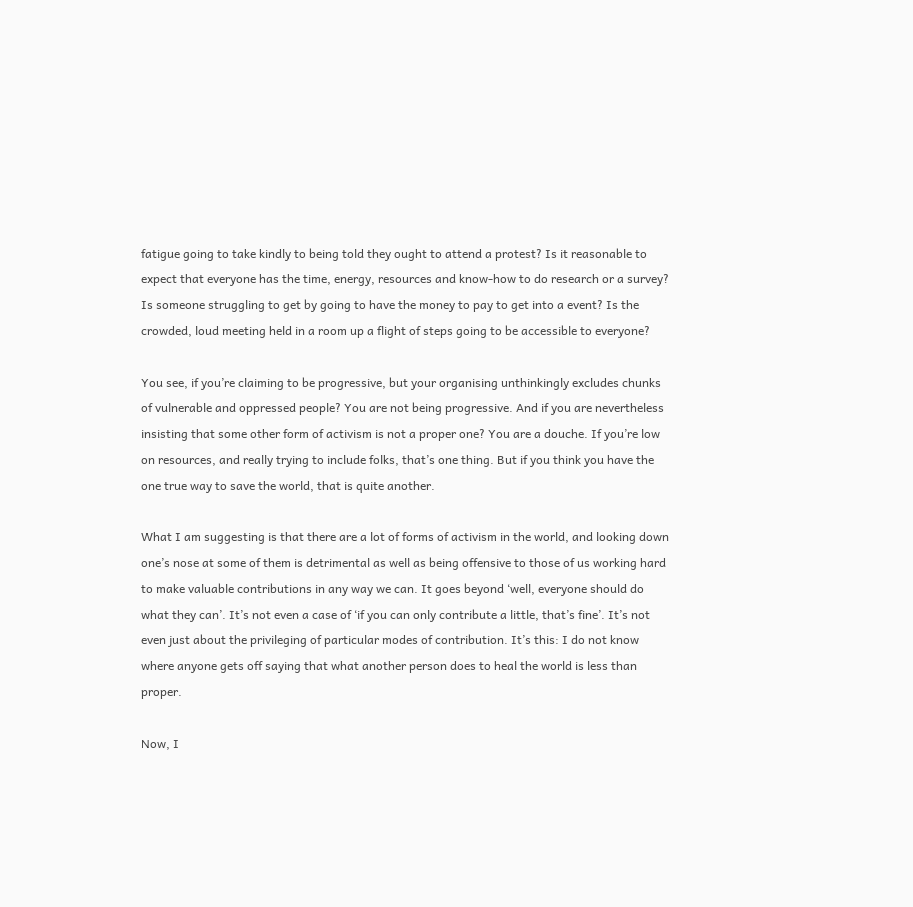fatigue going to take kindly to being told they ought to attend a protest? Is it reasonable to expect that everyone has the time, energy, resources and know-how to do research or a survey? Is someone struggling to get by going to have the money to pay to get into a event? Is the crowded, loud meeting held in a room up a flight of steps going to be accessible to everyone?

You see, if you’re claiming to be progressive, but your organising unthinkingly excludes chunks of vulnerable and oppressed people? You are not being progressive. And if you are nevertheless insisting that some other form of activism is not a proper one? You are a douche. If you’re low on resources, and really trying to include folks, that’s one thing. But if you think you have the one true way to save the world, that is quite another.

What I am suggesting is that there are a lot of forms of activism in the world, and looking down one’s nose at some of them is detrimental as well as being offensive to those of us working hard to make valuable contributions in any way we can. It goes beyond ‘well, everyone should do what they can’. It’s not even a case of ‘if you can only contribute a little, that’s fine’. It’s not even just about the privileging of particular modes of contribution. It’s this: I do not know where anyone gets off saying that what another person does to heal the world is less than proper.

Now, I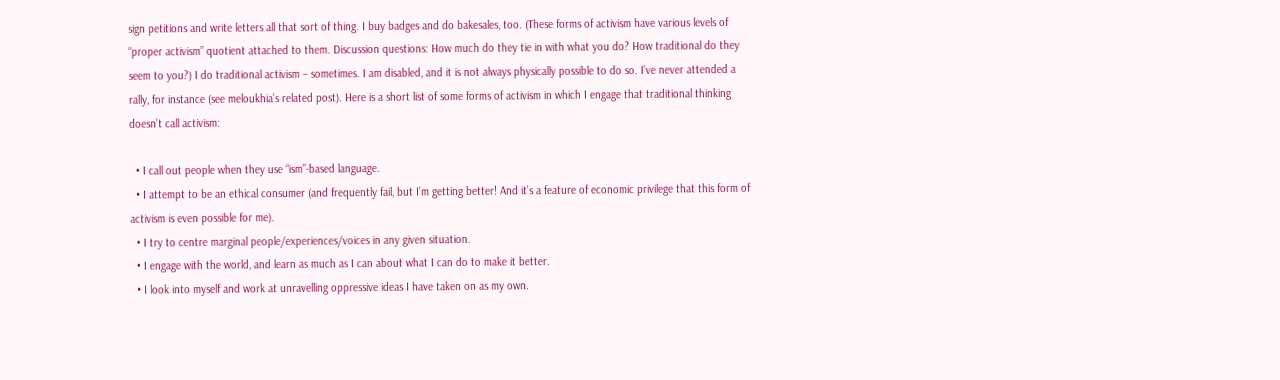sign petitions and write letters all that sort of thing. I buy badges and do bakesales, too. (These forms of activism have various levels of “proper activism” quotient attached to them. Discussion questions: How much do they tie in with what you do? How traditional do they seem to you?) I do traditional activism – sometimes. I am disabled, and it is not always physically possible to do so. I’ve never attended a rally, for instance (see meloukhia’s related post). Here is a short list of some forms of activism in which I engage that traditional thinking doesn’t call activism:

  • I call out people when they use “ism”-based language.
  • I attempt to be an ethical consumer (and frequently fail, but I’m getting better! And it’s a feature of economic privilege that this form of activism is even possible for me).
  • I try to centre marginal people/experiences/voices in any given situation.
  • I engage with the world, and learn as much as I can about what I can do to make it better.
  • I look into myself and work at unravelling oppressive ideas I have taken on as my own.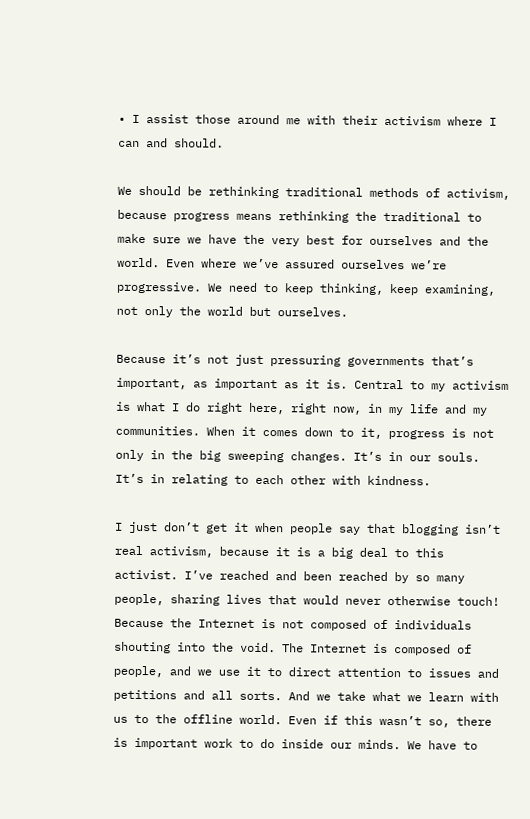• I assist those around me with their activism where I can and should.

We should be rethinking traditional methods of activism, because progress means rethinking the traditional to make sure we have the very best for ourselves and the world. Even where we’ve assured ourselves we’re progressive. We need to keep thinking, keep examining, not only the world but ourselves.

Because it’s not just pressuring governments that’s important, as important as it is. Central to my activism is what I do right here, right now, in my life and my communities. When it comes down to it, progress is not only in the big sweeping changes. It’s in our souls. It’s in relating to each other with kindness.

I just don’t get it when people say that blogging isn’t real activism, because it is a big deal to this activist. I’ve reached and been reached by so many people, sharing lives that would never otherwise touch! Because the Internet is not composed of individuals shouting into the void. The Internet is composed of people, and we use it to direct attention to issues and petitions and all sorts. And we take what we learn with us to the offline world. Even if this wasn’t so, there is important work to do inside our minds. We have to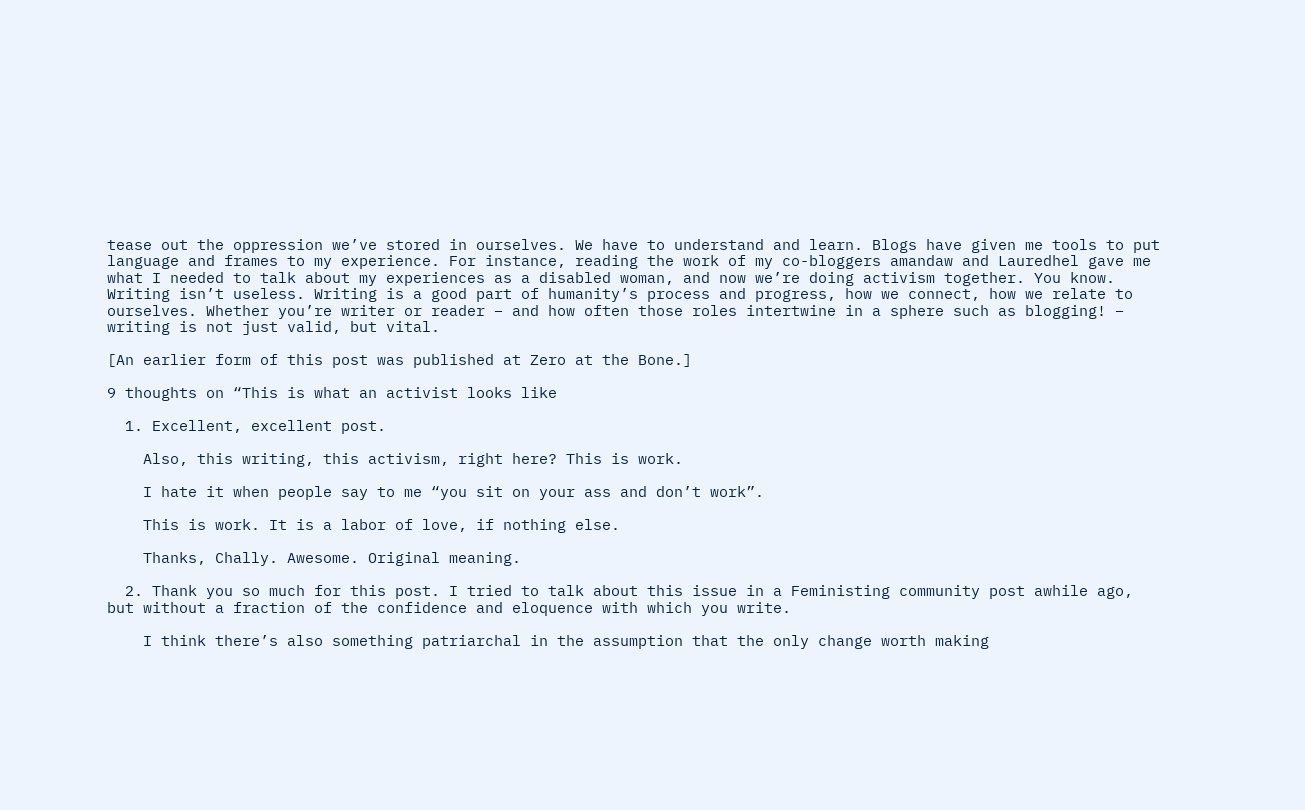tease out the oppression we’ve stored in ourselves. We have to understand and learn. Blogs have given me tools to put language and frames to my experience. For instance, reading the work of my co-bloggers amandaw and Lauredhel gave me what I needed to talk about my experiences as a disabled woman, and now we’re doing activism together. You know. Writing isn’t useless. Writing is a good part of humanity’s process and progress, how we connect, how we relate to ourselves. Whether you’re writer or reader – and how often those roles intertwine in a sphere such as blogging! – writing is not just valid, but vital.

[An earlier form of this post was published at Zero at the Bone.]

9 thoughts on “This is what an activist looks like

  1. Excellent, excellent post.

    Also, this writing, this activism, right here? This is work.

    I hate it when people say to me “you sit on your ass and don’t work”.

    This is work. It is a labor of love, if nothing else.

    Thanks, Chally. Awesome. Original meaning.

  2. Thank you so much for this post. I tried to talk about this issue in a Feministing community post awhile ago, but without a fraction of the confidence and eloquence with which you write.

    I think there’s also something patriarchal in the assumption that the only change worth making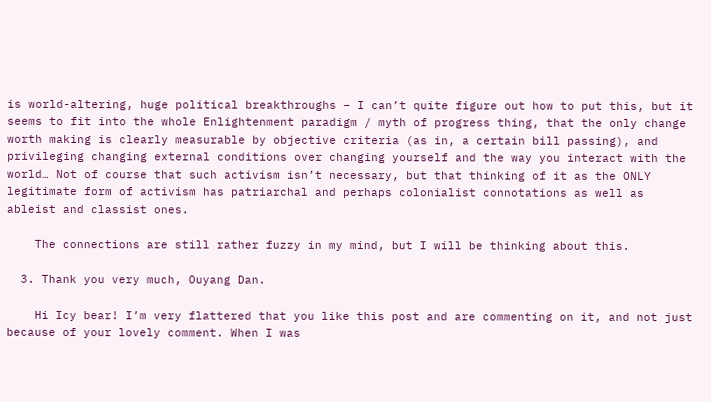is world-altering, huge political breakthroughs – I can’t quite figure out how to put this, but it seems to fit into the whole Enlightenment paradigm / myth of progress thing, that the only change worth making is clearly measurable by objective criteria (as in, a certain bill passing), and privileging changing external conditions over changing yourself and the way you interact with the world… Not of course that such activism isn’t necessary, but that thinking of it as the ONLY legitimate form of activism has patriarchal and perhaps colonialist connotations as well as ableist and classist ones.

    The connections are still rather fuzzy in my mind, but I will be thinking about this.

  3. Thank you very much, Ouyang Dan.

    Hi Icy bear! I’m very flattered that you like this post and are commenting on it, and not just because of your lovely comment. When I was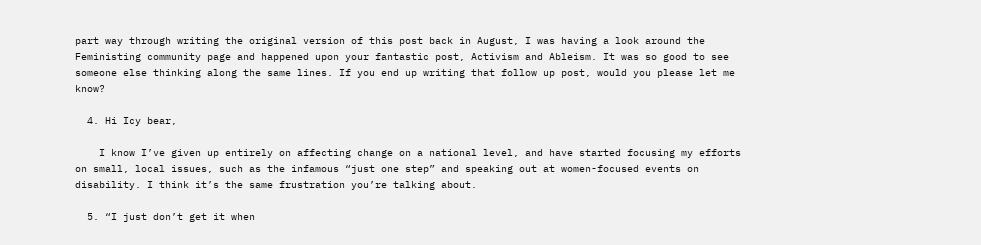part way through writing the original version of this post back in August, I was having a look around the Feministing community page and happened upon your fantastic post, Activism and Ableism. It was so good to see someone else thinking along the same lines. If you end up writing that follow up post, would you please let me know?

  4. Hi Icy bear,

    I know I’ve given up entirely on affecting change on a national level, and have started focusing my efforts on small, local issues, such as the infamous “just one step” and speaking out at women-focused events on disability. I think it’s the same frustration you’re talking about.

  5. “I just don’t get it when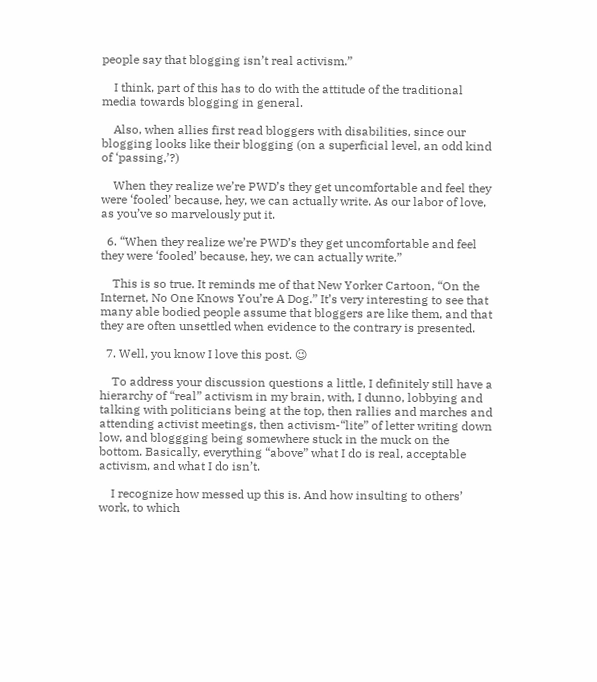people say that blogging isn’t real activism.”

    I think, part of this has to do with the attitude of the traditional media towards blogging in general.

    Also, when allies first read bloggers with disabilities, since our blogging looks like their blogging (on a superficial level, an odd kind of ‘passing,’?)

    When they realize we’re PWD’s they get uncomfortable and feel they were ‘fooled’ because, hey, we can actually write. As our labor of love, as you’ve so marvelously put it.

  6. “When they realize we’re PWD’s they get uncomfortable and feel they were ‘fooled’ because, hey, we can actually write.”

    This is so true. It reminds me of that New Yorker Cartoon, “On the Internet, No One Knows You’re A Dog.” It’s very interesting to see that many able bodied people assume that bloggers are like them, and that they are often unsettled when evidence to the contrary is presented.

  7. Well, you know I love this post. 😉

    To address your discussion questions a little, I definitely still have a hierarchy of “real” activism in my brain, with, I dunno, lobbying and talking with politicians being at the top, then rallies and marches and attending activist meetings, then activism-“lite” of letter writing down low, and bloggging being somewhere stuck in the muck on the bottom. Basically, everything “above” what I do is real, acceptable activism, and what I do isn’t.

    I recognize how messed up this is. And how insulting to others’ work, to which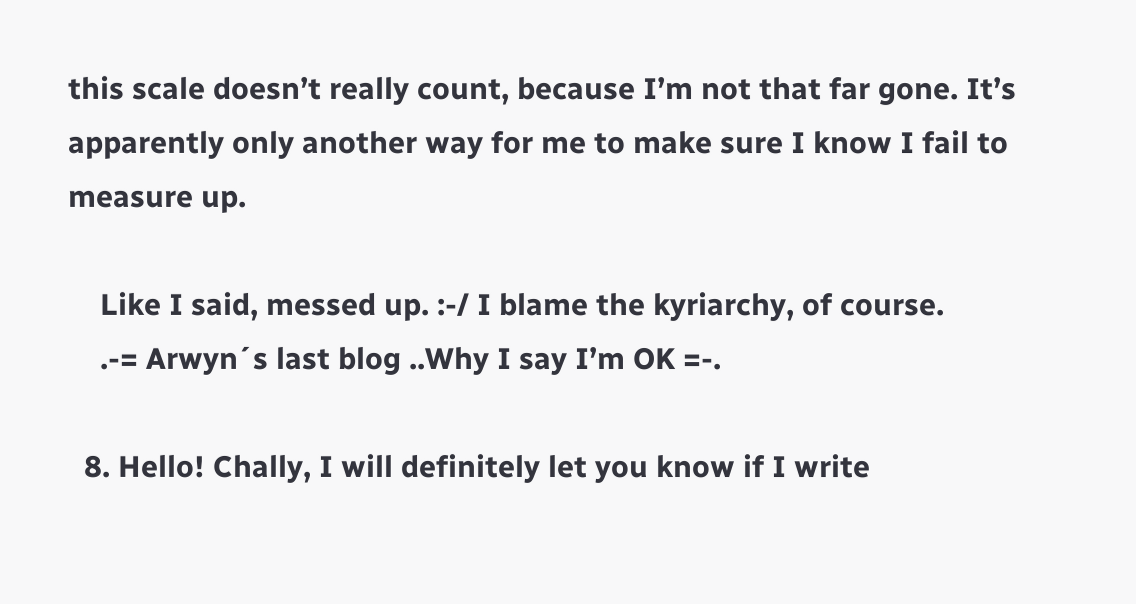this scale doesn’t really count, because I’m not that far gone. It’s apparently only another way for me to make sure I know I fail to measure up.

    Like I said, messed up. :-/ I blame the kyriarchy, of course.
    .-= Arwyn´s last blog ..Why I say I’m OK =-.

  8. Hello! Chally, I will definitely let you know if I write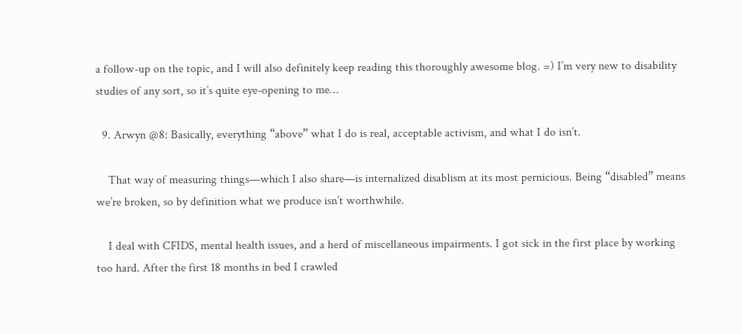a follow-up on the topic, and I will also definitely keep reading this thoroughly awesome blog. =) I’m very new to disability studies of any sort, so it’s quite eye-opening to me…

  9. Arwyn @8: Basically, everything “above” what I do is real, acceptable activism, and what I do isn’t.

    That way of measuring things—which I also share—is internalized disablism at its most pernicious. Being “disabled” means we’re broken, so by definition what we produce isn’t worthwhile.

    I deal with CFIDS, mental health issues, and a herd of miscellaneous impairments. I got sick in the first place by working too hard. After the first 18 months in bed I crawled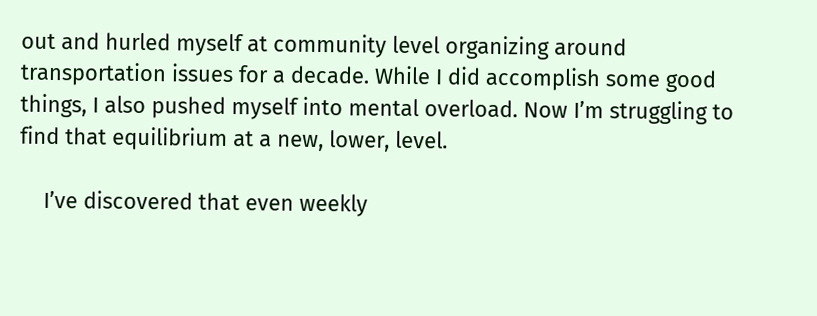out and hurled myself at community level organizing around transportation issues for a decade. While I did accomplish some good things, I also pushed myself into mental overload. Now I’m struggling to find that equilibrium at a new, lower, level.

    I’ve discovered that even weekly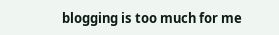blogging is too much for me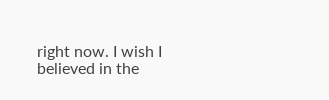right now. I wish I believed in the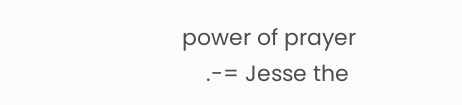power of prayer
    .-= Jesse the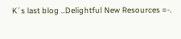K´s last blog ..Delightful New Resources =-.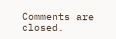Comments are closed.